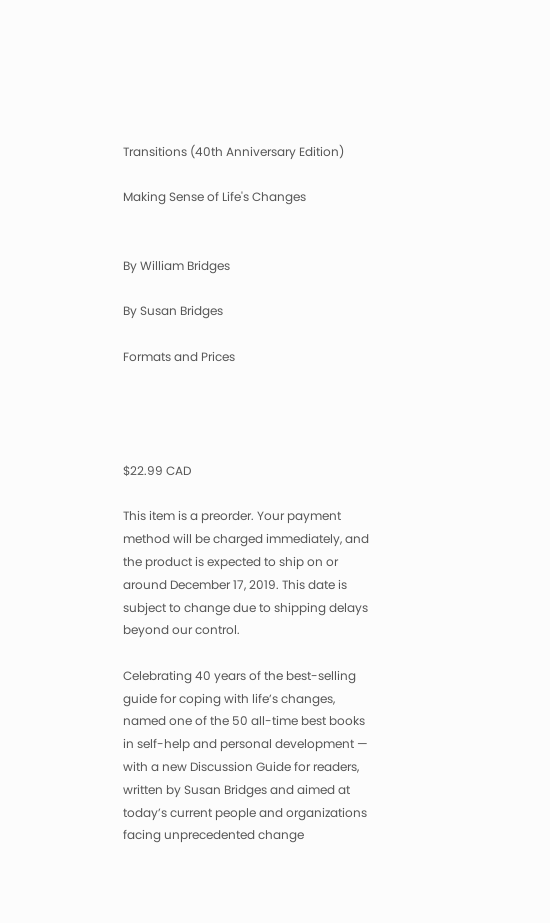Transitions (40th Anniversary Edition)

Making Sense of Life's Changes


By William Bridges

By Susan Bridges

Formats and Prices




$22.99 CAD

This item is a preorder. Your payment method will be charged immediately, and the product is expected to ship on or around December 17, 2019. This date is subject to change due to shipping delays beyond our control.

Celebrating 40 years of the best-selling guide for coping with life’s changes, named one of the 50 all-time best books in self-help and personal development — with a new Discussion Guide for readers, written by Susan Bridges and aimed at today’s current people and organizations facing unprecedented change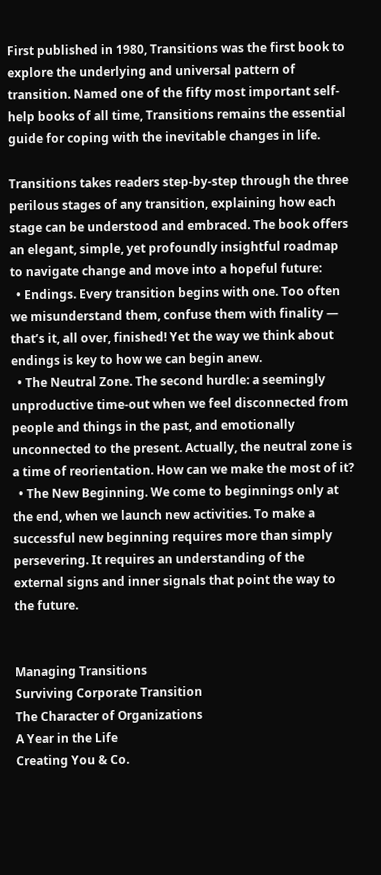First published in 1980, Transitions was the first book to explore the underlying and universal pattern of transition. Named one of the fifty most important self-help books of all time, Transitions remains the essential guide for coping with the inevitable changes in life.

Transitions takes readers step-by-step through the three perilous stages of any transition, explaining how each stage can be understood and embraced. The book offers an elegant, simple, yet profoundly insightful roadmap to navigate change and move into a hopeful future:
  • Endings. Every transition begins with one. Too often we misunderstand them, confuse them with finality — that’s it, all over, finished! Yet the way we think about endings is key to how we can begin anew.
  • The Neutral Zone. The second hurdle: a seemingly unproductive time-out when we feel disconnected from people and things in the past, and emotionally unconnected to the present. Actually, the neutral zone is a time of reorientation. How can we make the most of it?
  • The New Beginning. We come to beginnings only at the end, when we launch new activities. To make a successful new beginning requires more than simply persevering. It requires an understanding of the external signs and inner signals that point the way to the future.


Managing Transitions
Surviving Corporate Transition
The Character of Organizations
A Year in the Life
Creating You & Co.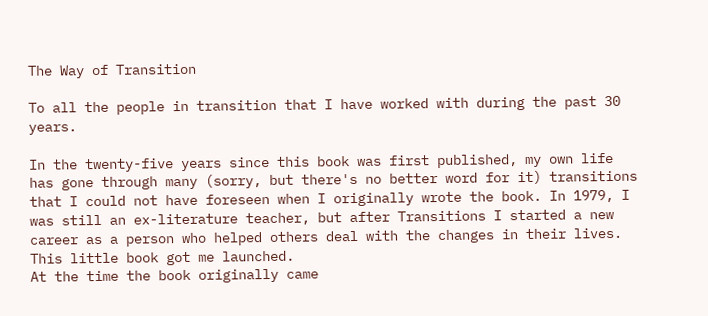The Way of Transition

To all the people in transition that I have worked with during the past 30 years.

In the twenty-five years since this book was first published, my own life has gone through many (sorry, but there's no better word for it) transitions that I could not have foreseen when I originally wrote the book. In 1979, I was still an ex-literature teacher, but after Transitions I started a new career as a person who helped others deal with the changes in their lives. This little book got me launched.
At the time the book originally came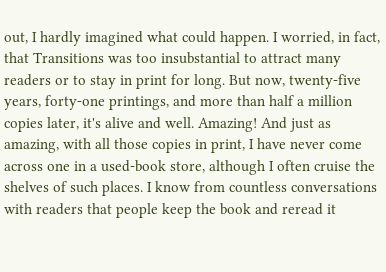out, I hardly imagined what could happen. I worried, in fact, that Transitions was too insubstantial to attract many readers or to stay in print for long. But now, twenty-five years, forty-one printings, and more than half a million copies later, it's alive and well. Amazing! And just as amazing, with all those copies in print, I have never come across one in a used-book store, although I often cruise the shelves of such places. I know from countless conversations with readers that people keep the book and reread it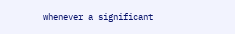whenever a significant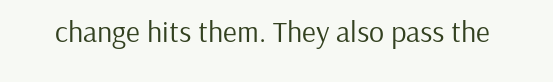change hits them. They also pass the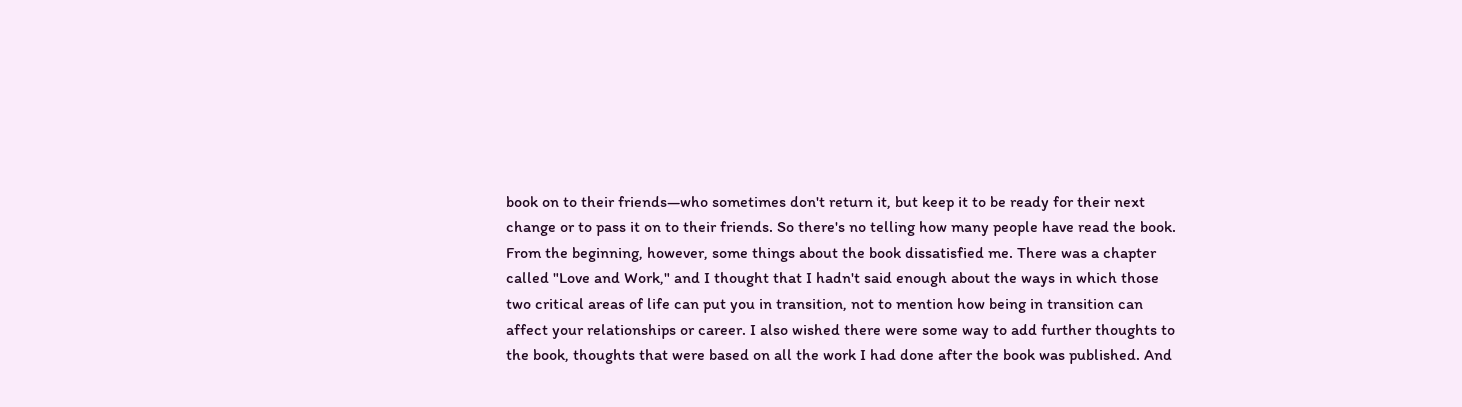book on to their friends—who sometimes don't return it, but keep it to be ready for their next change or to pass it on to their friends. So there's no telling how many people have read the book.
From the beginning, however, some things about the book dissatisfied me. There was a chapter called "Love and Work," and I thought that I hadn't said enough about the ways in which those two critical areas of life can put you in transition, not to mention how being in transition can affect your relationships or career. I also wished there were some way to add further thoughts to the book, thoughts that were based on all the work I had done after the book was published. And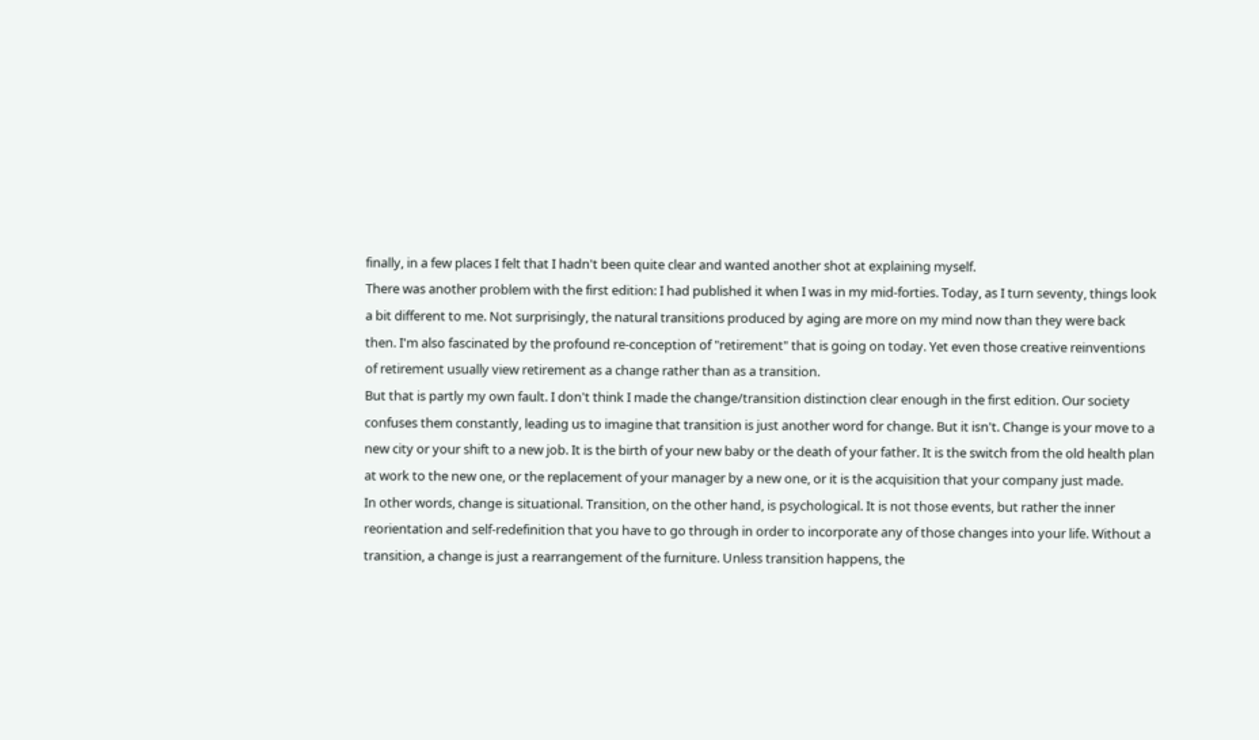finally, in a few places I felt that I hadn't been quite clear and wanted another shot at explaining myself.
There was another problem with the first edition: I had published it when I was in my mid-forties. Today, as I turn seventy, things look a bit different to me. Not surprisingly, the natural transitions produced by aging are more on my mind now than they were back then. I'm also fascinated by the profound re-conception of "retirement" that is going on today. Yet even those creative reinventions of retirement usually view retirement as a change rather than as a transition.
But that is partly my own fault. I don't think I made the change/transition distinction clear enough in the first edition. Our society confuses them constantly, leading us to imagine that transition is just another word for change. But it isn't. Change is your move to a new city or your shift to a new job. It is the birth of your new baby or the death of your father. It is the switch from the old health plan at work to the new one, or the replacement of your manager by a new one, or it is the acquisition that your company just made.
In other words, change is situational. Transition, on the other hand, is psychological. It is not those events, but rather the inner reorientation and self-redefinition that you have to go through in order to incorporate any of those changes into your life. Without a transition, a change is just a rearrangement of the furniture. Unless transition happens, the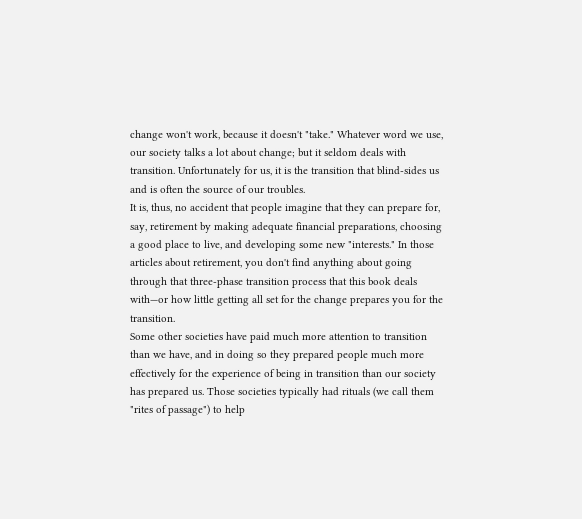change won't work, because it doesn't "take." Whatever word we use, our society talks a lot about change; but it seldom deals with transition. Unfortunately for us, it is the transition that blind-sides us and is often the source of our troubles.
It is, thus, no accident that people imagine that they can prepare for, say, retirement by making adequate financial preparations, choosing a good place to live, and developing some new "interests." In those articles about retirement, you don't find anything about going through that three-phase transition process that this book deals with—or how little getting all set for the change prepares you for the transition.
Some other societies have paid much more attention to transition than we have, and in doing so they prepared people much more effectively for the experience of being in transition than our society has prepared us. Those societies typically had rituals (we call them "rites of passage") to help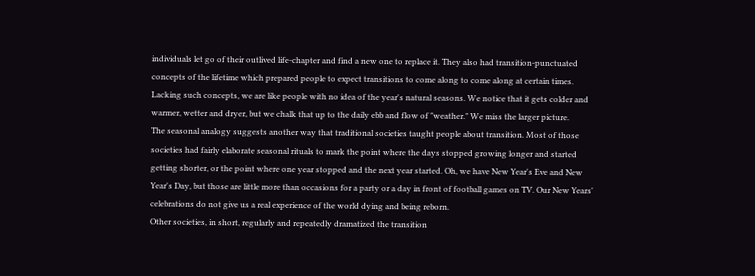individuals let go of their outlived life-chapter and find a new one to replace it. They also had transition-punctuated concepts of the lifetime which prepared people to expect transitions to come along to come along at certain times. Lacking such concepts, we are like people with no idea of the year's natural seasons. We notice that it gets colder and warmer, wetter and dryer, but we chalk that up to the daily ebb and flow of "weather." We miss the larger picture.
The seasonal analogy suggests another way that traditional societies taught people about transition. Most of those societies had fairly elaborate seasonal rituals to mark the point where the days stopped growing longer and started getting shorter, or the point where one year stopped and the next year started. Oh, we have New Year's Eve and New Year's Day, but those are little more than occasions for a party or a day in front of football games on TV. Our New Years' celebrations do not give us a real experience of the world dying and being reborn.
Other societies, in short, regularly and repeatedly dramatized the transition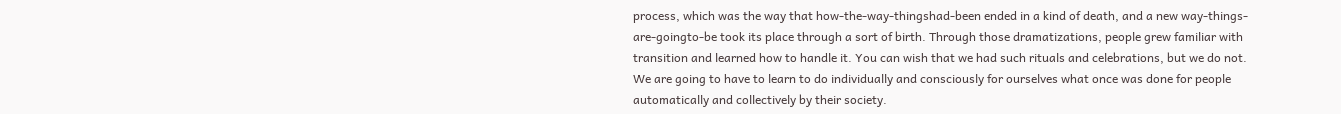process, which was the way that how-the-way-thingshad-been ended in a kind of death, and a new way-things-are-goingto-be took its place through a sort of birth. Through those dramatizations, people grew familiar with transition and learned how to handle it. You can wish that we had such rituals and celebrations, but we do not. We are going to have to learn to do individually and consciously for ourselves what once was done for people automatically and collectively by their society.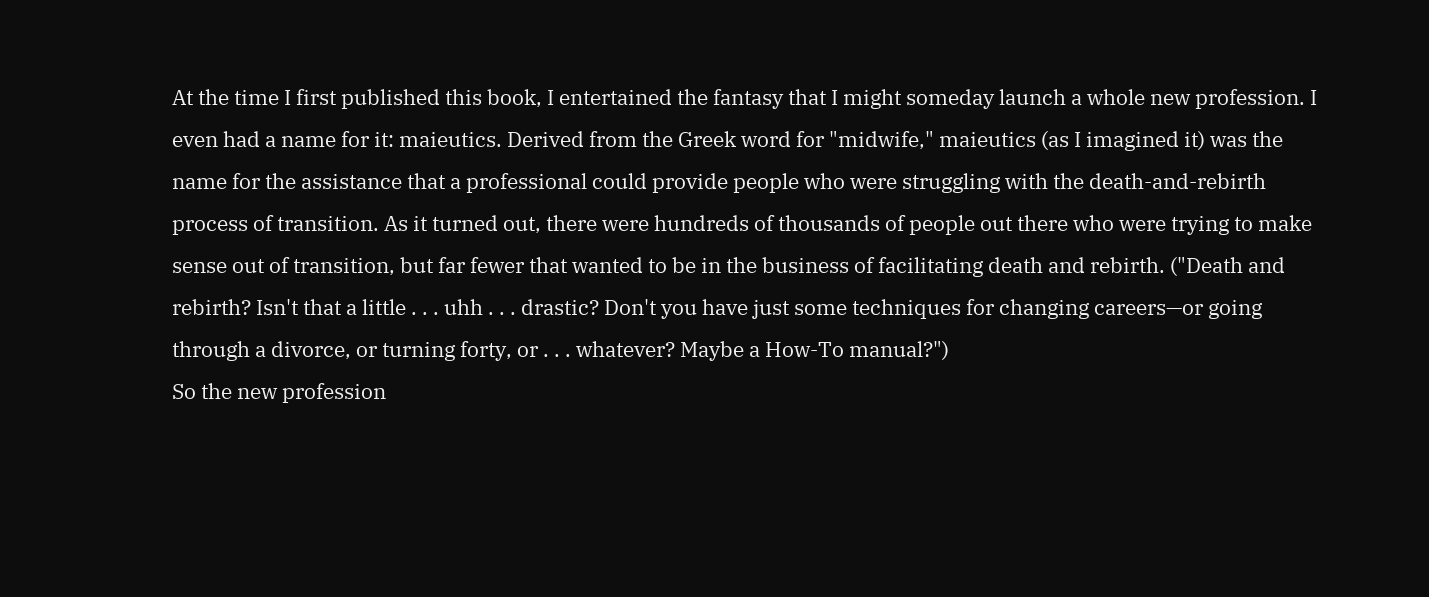At the time I first published this book, I entertained the fantasy that I might someday launch a whole new profession. I even had a name for it: maieutics. Derived from the Greek word for "midwife," maieutics (as I imagined it) was the name for the assistance that a professional could provide people who were struggling with the death-and-rebirth process of transition. As it turned out, there were hundreds of thousands of people out there who were trying to make sense out of transition, but far fewer that wanted to be in the business of facilitating death and rebirth. ("Death and rebirth? Isn't that a little . . . uhh . . . drastic? Don't you have just some techniques for changing careers—or going through a divorce, or turning forty, or . . . whatever? Maybe a How-To manual?")
So the new profession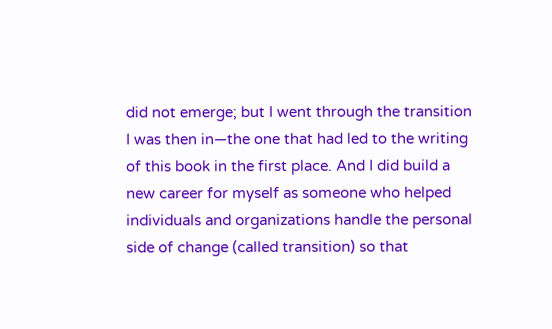did not emerge; but I went through the transition I was then in—the one that had led to the writing of this book in the first place. And I did build a new career for myself as someone who helped individuals and organizations handle the personal side of change (called transition) so that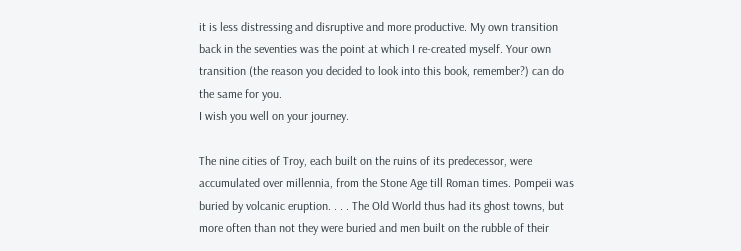it is less distressing and disruptive and more productive. My own transition back in the seventies was the point at which I re-created myself. Your own transition (the reason you decided to look into this book, remember?) can do the same for you.
I wish you well on your journey.

The nine cities of Troy, each built on the ruins of its predecessor, were accumulated over millennia, from the Stone Age till Roman times. Pompeii was buried by volcanic eruption. . . . The Old World thus had its ghost towns, but more often than not they were buried and men built on the rubble of their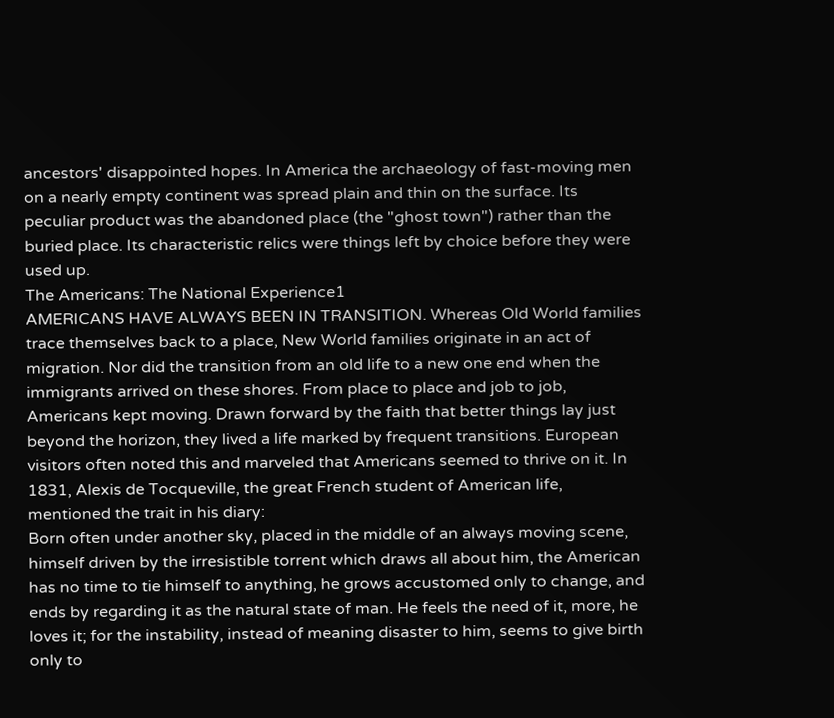ancestors' disappointed hopes. In America the archaeology of fast-moving men on a nearly empty continent was spread plain and thin on the surface. Its peculiar product was the abandoned place (the "ghost town") rather than the buried place. Its characteristic relics were things left by choice before they were used up.
The Americans: The National Experience1
AMERICANS HAVE ALWAYS BEEN IN TRANSITION. Whereas Old World families trace themselves back to a place, New World families originate in an act of migration. Nor did the transition from an old life to a new one end when the immigrants arrived on these shores. From place to place and job to job, Americans kept moving. Drawn forward by the faith that better things lay just beyond the horizon, they lived a life marked by frequent transitions. European visitors often noted this and marveled that Americans seemed to thrive on it. In 1831, Alexis de Tocqueville, the great French student of American life, mentioned the trait in his diary:
Born often under another sky, placed in the middle of an always moving scene, himself driven by the irresistible torrent which draws all about him, the American has no time to tie himself to anything, he grows accustomed only to change, and ends by regarding it as the natural state of man. He feels the need of it, more, he loves it; for the instability, instead of meaning disaster to him, seems to give birth only to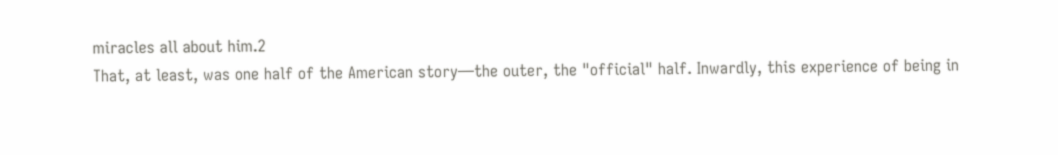miracles all about him.2
That, at least, was one half of the American story—the outer, the "official" half. Inwardly, this experience of being in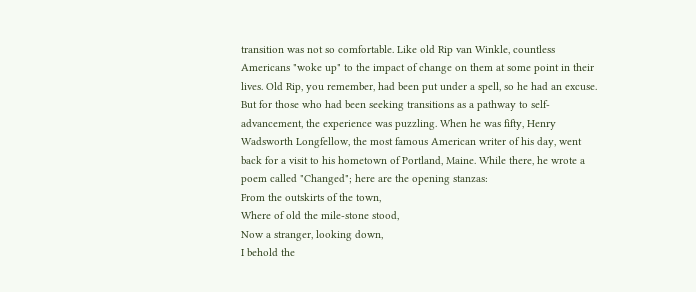transition was not so comfortable. Like old Rip van Winkle, countless Americans "woke up" to the impact of change on them at some point in their lives. Old Rip, you remember, had been put under a spell, so he had an excuse. But for those who had been seeking transitions as a pathway to self-advancement, the experience was puzzling. When he was fifty, Henry Wadsworth Longfellow, the most famous American writer of his day, went back for a visit to his hometown of Portland, Maine. While there, he wrote a poem called "Changed"; here are the opening stanzas:
From the outskirts of the town,
Where of old the mile-stone stood,
Now a stranger, looking down,
I behold the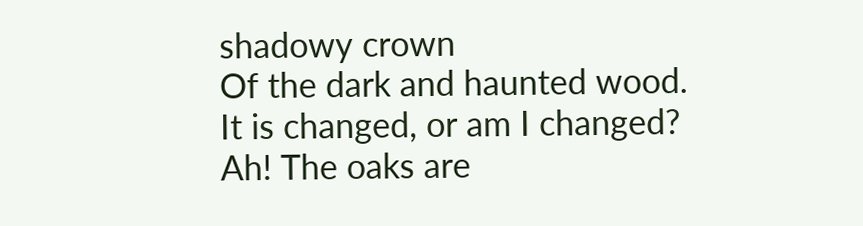shadowy crown
Of the dark and haunted wood.
It is changed, or am I changed?
Ah! The oaks are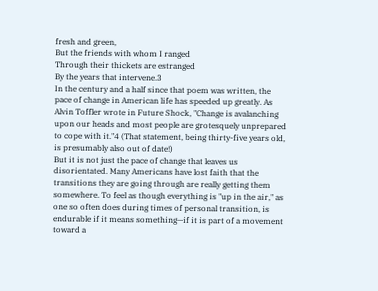fresh and green,
But the friends with whom I ranged
Through their thickets are estranged
By the years that intervene.3
In the century and a half since that poem was written, the pace of change in American life has speeded up greatly. As Alvin Toffler wrote in Future Shock, "Change is avalanching upon our heads and most people are grotesquely unprepared to cope with it."4 (That statement, being thirty-five years old, is presumably also out of date!)
But it is not just the pace of change that leaves us disorientated. Many Americans have lost faith that the transitions they are going through are really getting them somewhere. To feel as though everything is "up in the air," as one so often does during times of personal transition, is endurable if it means something—if it is part of a movement toward a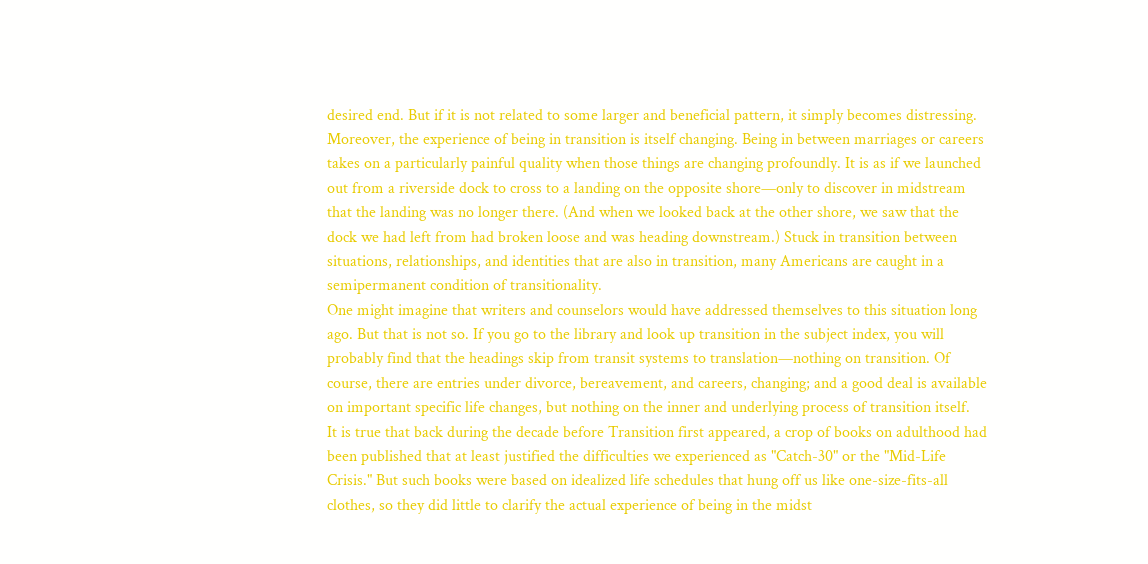desired end. But if it is not related to some larger and beneficial pattern, it simply becomes distressing.
Moreover, the experience of being in transition is itself changing. Being in between marriages or careers takes on a particularly painful quality when those things are changing profoundly. It is as if we launched out from a riverside dock to cross to a landing on the opposite shore—only to discover in midstream that the landing was no longer there. (And when we looked back at the other shore, we saw that the dock we had left from had broken loose and was heading downstream.) Stuck in transition between situations, relationships, and identities that are also in transition, many Americans are caught in a semipermanent condition of transitionality.
One might imagine that writers and counselors would have addressed themselves to this situation long ago. But that is not so. If you go to the library and look up transition in the subject index, you will probably find that the headings skip from transit systems to translation—nothing on transition. Of course, there are entries under divorce, bereavement, and careers, changing; and a good deal is available on important specific life changes, but nothing on the inner and underlying process of transition itself.
It is true that back during the decade before Transition first appeared, a crop of books on adulthood had been published that at least justified the difficulties we experienced as "Catch-30" or the "Mid-Life Crisis." But such books were based on idealized life schedules that hung off us like one-size-fits-all clothes, so they did little to clarify the actual experience of being in the midst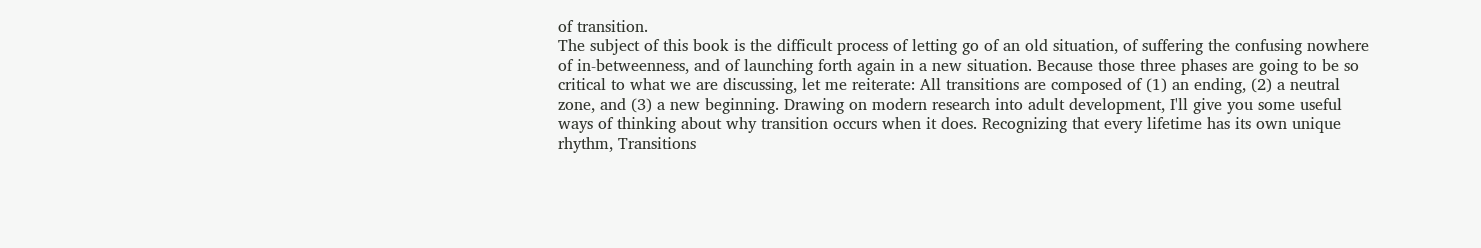of transition.
The subject of this book is the difficult process of letting go of an old situation, of suffering the confusing nowhere of in-betweenness, and of launching forth again in a new situation. Because those three phases are going to be so critical to what we are discussing, let me reiterate: All transitions are composed of (1) an ending, (2) a neutral zone, and (3) a new beginning. Drawing on modern research into adult development, I'll give you some useful ways of thinking about why transition occurs when it does. Recognizing that every lifetime has its own unique rhythm, Transitions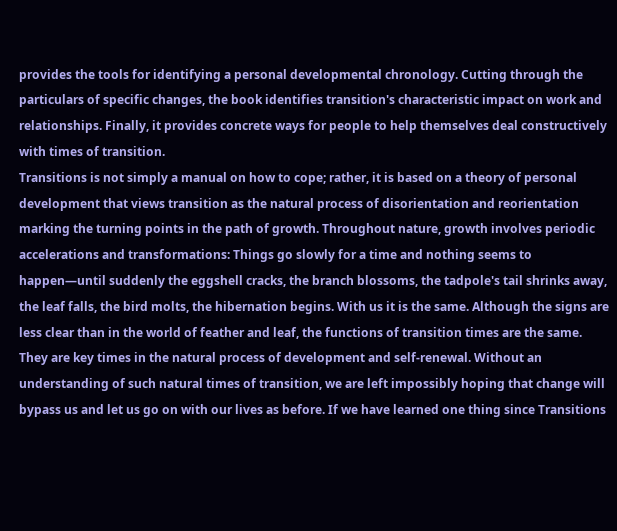provides the tools for identifying a personal developmental chronology. Cutting through the particulars of specific changes, the book identifies transition's characteristic impact on work and relationships. Finally, it provides concrete ways for people to help themselves deal constructively with times of transition.
Transitions is not simply a manual on how to cope; rather, it is based on a theory of personal development that views transition as the natural process of disorientation and reorientation marking the turning points in the path of growth. Throughout nature, growth involves periodic accelerations and transformations: Things go slowly for a time and nothing seems to happen—until suddenly the eggshell cracks, the branch blossoms, the tadpole's tail shrinks away, the leaf falls, the bird molts, the hibernation begins. With us it is the same. Although the signs are less clear than in the world of feather and leaf, the functions of transition times are the same. They are key times in the natural process of development and self-renewal. Without an understanding of such natural times of transition, we are left impossibly hoping that change will bypass us and let us go on with our lives as before. If we have learned one thing since Transitions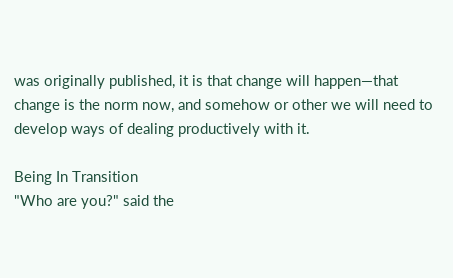was originally published, it is that change will happen—that change is the norm now, and somehow or other we will need to develop ways of dealing productively with it.

Being In Transition
"Who are you?" said the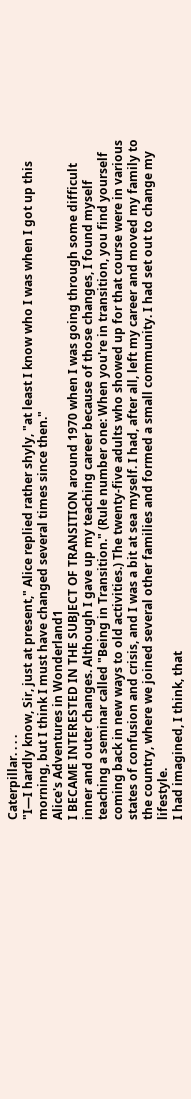Caterpillar. . . .
"I—I hardly know, Sir, just at present," Alice replied rather shyly, "at least I know who I was when I got up this morning, but I think I must have changed several times since then."
Alice's Adventures in Wonderland1
I BECAME INTERESTED IN THE SUBJECT OF TRANSITION around 1970 when I was going through some difficult inner and outer changes. Although I gave up my teaching career because of those changes, I found myself teaching a seminar called "Being in Transition." (Rule number one: When you're in transition, you find yourself coming back in new ways to old activities.) The twenty-five adults who showed up for that course were in various states of confusion and crisis, and I was a bit at sea myself. I had, after all, left my career and moved my family to the country, where we joined several other families and formed a small community. I had set out to change my lifestyle.
I had imagined, I think, that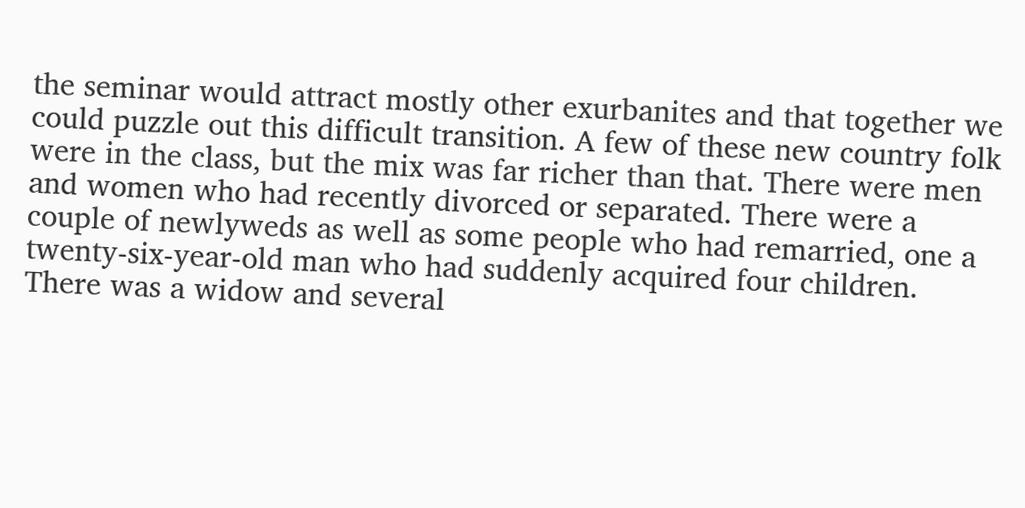the seminar would attract mostly other exurbanites and that together we could puzzle out this difficult transition. A few of these new country folk were in the class, but the mix was far richer than that. There were men and women who had recently divorced or separated. There were a couple of newlyweds as well as some people who had remarried, one a twenty-six-year-old man who had suddenly acquired four children. There was a widow and several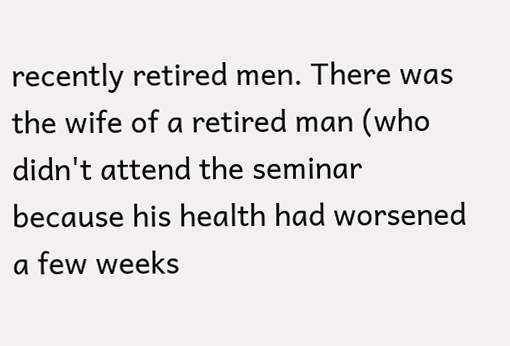recently retired men. There was the wife of a retired man (who didn't attend the seminar because his health had worsened a few weeks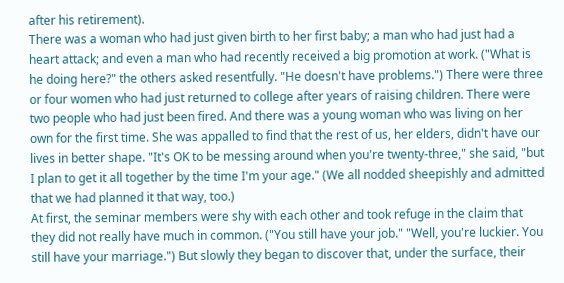after his retirement).
There was a woman who had just given birth to her first baby; a man who had just had a heart attack; and even a man who had recently received a big promotion at work. ("What is he doing here?" the others asked resentfully. "He doesn't have problems.") There were three or four women who had just returned to college after years of raising children. There were two people who had just been fired. And there was a young woman who was living on her own for the first time. She was appalled to find that the rest of us, her elders, didn't have our lives in better shape. "It's OK to be messing around when you're twenty-three," she said, "but I plan to get it all together by the time I'm your age." (We all nodded sheepishly and admitted that we had planned it that way, too.)
At first, the seminar members were shy with each other and took refuge in the claim that they did not really have much in common. ("You still have your job." "Well, you're luckier. You still have your marriage.") But slowly they began to discover that, under the surface, their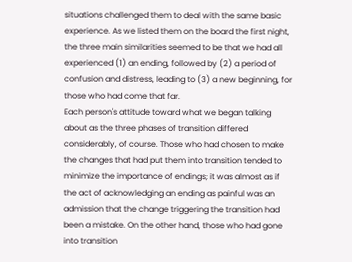situations challenged them to deal with the same basic experience. As we listed them on the board the first night, the three main similarities seemed to be that we had all experienced (1) an ending, followed by (2) a period of confusion and distress, leading to (3) a new beginning, for those who had come that far.
Each person's attitude toward what we began talking about as the three phases of transition differed considerably, of course. Those who had chosen to make the changes that had put them into transition tended to minimize the importance of endings; it was almost as if the act of acknowledging an ending as painful was an admission that the change triggering the transition had been a mistake. On the other hand, those who had gone into transition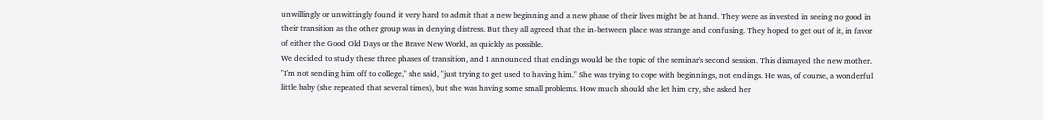unwillingly or unwittingly found it very hard to admit that a new beginning and a new phase of their lives might be at hand. They were as invested in seeing no good in their transition as the other group was in denying distress. But they all agreed that the in-between place was strange and confusing. They hoped to get out of it, in favor of either the Good Old Days or the Brave New World, as quickly as possible.
We decided to study these three phases of transition, and I announced that endings would be the topic of the seminar's second session. This dismayed the new mother. "I'm not sending him off to college," she said, "just trying to get used to having him." She was trying to cope with beginnings, not endings. He was, of course, a wonderful little baby (she repeated that several times), but she was having some small problems. How much should she let him cry, she asked her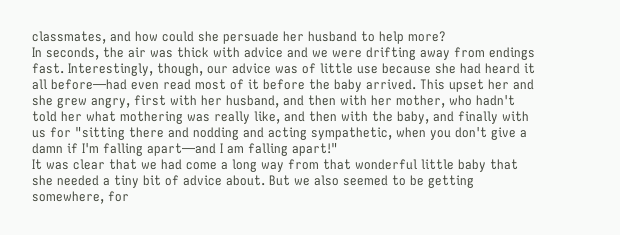classmates, and how could she persuade her husband to help more?
In seconds, the air was thick with advice and we were drifting away from endings fast. Interestingly, though, our advice was of little use because she had heard it all before—had even read most of it before the baby arrived. This upset her and she grew angry, first with her husband, and then with her mother, who hadn't told her what mothering was really like, and then with the baby, and finally with us for "sitting there and nodding and acting sympathetic, when you don't give a damn if I'm falling apart—and I am falling apart!"
It was clear that we had come a long way from that wonderful little baby that she needed a tiny bit of advice about. But we also seemed to be getting somewhere, for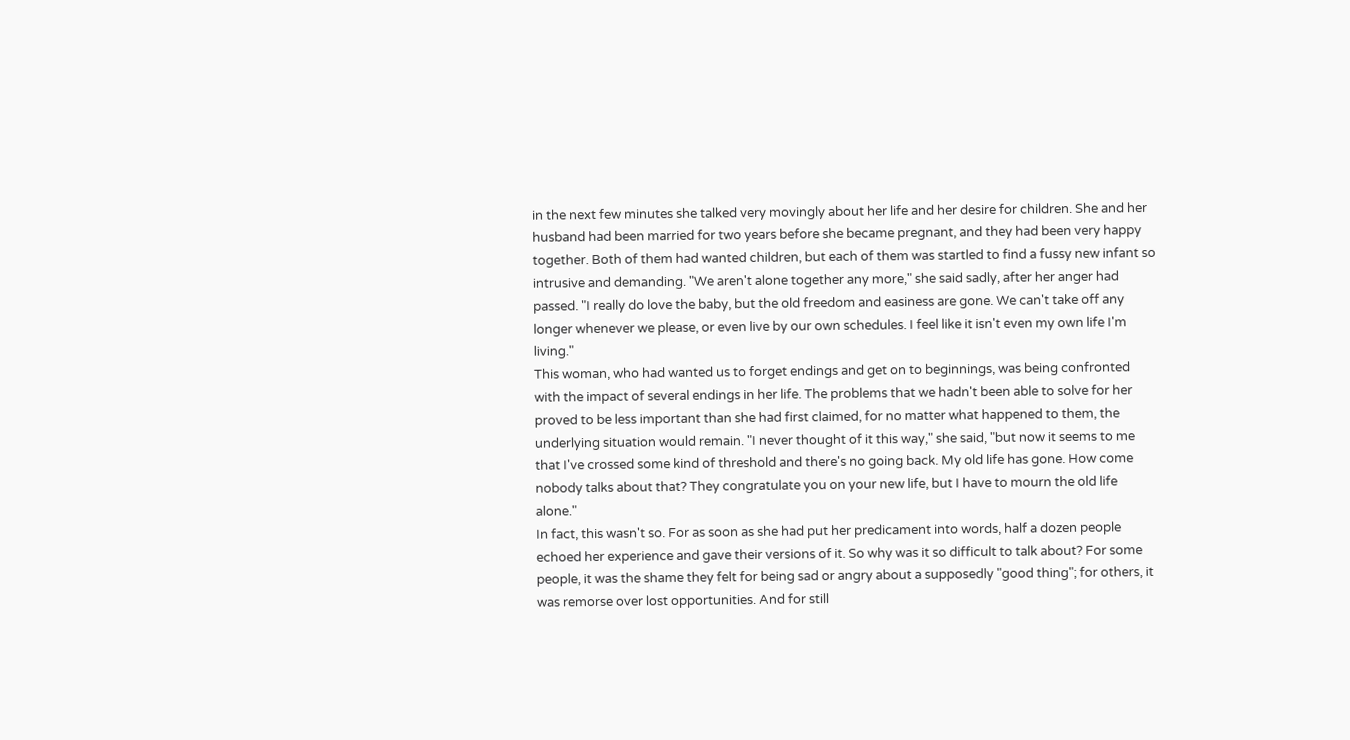in the next few minutes she talked very movingly about her life and her desire for children. She and her husband had been married for two years before she became pregnant, and they had been very happy together. Both of them had wanted children, but each of them was startled to find a fussy new infant so intrusive and demanding. "We aren't alone together any more," she said sadly, after her anger had passed. "I really do love the baby, but the old freedom and easiness are gone. We can't take off any longer whenever we please, or even live by our own schedules. I feel like it isn't even my own life I'm living."
This woman, who had wanted us to forget endings and get on to beginnings, was being confronted with the impact of several endings in her life. The problems that we hadn't been able to solve for her proved to be less important than she had first claimed, for no matter what happened to them, the underlying situation would remain. "I never thought of it this way," she said, "but now it seems to me that I've crossed some kind of threshold and there's no going back. My old life has gone. How come nobody talks about that? They congratulate you on your new life, but I have to mourn the old life alone."
In fact, this wasn't so. For as soon as she had put her predicament into words, half a dozen people echoed her experience and gave their versions of it. So why was it so difficult to talk about? For some people, it was the shame they felt for being sad or angry about a supposedly "good thing"; for others, it was remorse over lost opportunities. And for still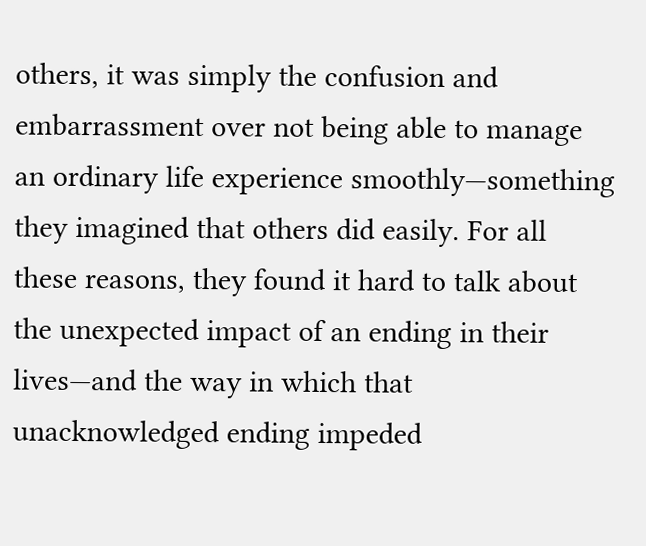others, it was simply the confusion and embarrassment over not being able to manage an ordinary life experience smoothly—something they imagined that others did easily. For all these reasons, they found it hard to talk about the unexpected impact of an ending in their lives—and the way in which that unacknowledged ending impeded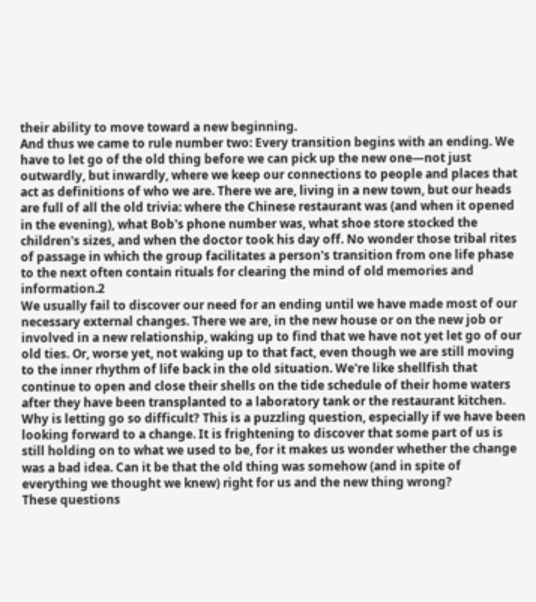their ability to move toward a new beginning.
And thus we came to rule number two: Every transition begins with an ending. We have to let go of the old thing before we can pick up the new one—not just outwardly, but inwardly, where we keep our connections to people and places that act as definitions of who we are. There we are, living in a new town, but our heads are full of all the old trivia: where the Chinese restaurant was (and when it opened in the evening), what Bob's phone number was, what shoe store stocked the children's sizes, and when the doctor took his day off. No wonder those tribal rites of passage in which the group facilitates a person's transition from one life phase to the next often contain rituals for clearing the mind of old memories and information.2
We usually fail to discover our need for an ending until we have made most of our necessary external changes. There we are, in the new house or on the new job or involved in a new relationship, waking up to find that we have not yet let go of our old ties. Or, worse yet, not waking up to that fact, even though we are still moving to the inner rhythm of life back in the old situation. We're like shellfish that continue to open and close their shells on the tide schedule of their home waters after they have been transplanted to a laboratory tank or the restaurant kitchen.
Why is letting go so difficult? This is a puzzling question, especially if we have been looking forward to a change. It is frightening to discover that some part of us is still holding on to what we used to be, for it makes us wonder whether the change was a bad idea. Can it be that the old thing was somehow (and in spite of everything we thought we knew) right for us and the new thing wrong?
These questions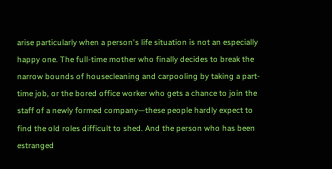arise particularly when a person's life situation is not an especially happy one. The full-time mother who finally decides to break the narrow bounds of housecleaning and carpooling by taking a part-time job, or the bored office worker who gets a chance to join the staff of a newly formed company—these people hardly expect to find the old roles difficult to shed. And the person who has been estranged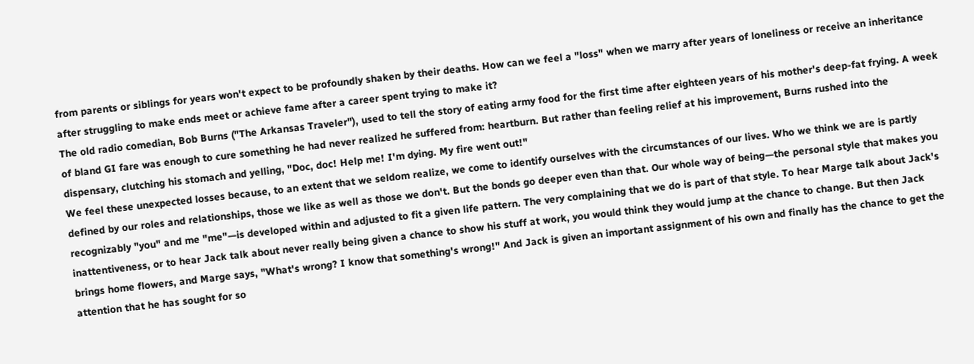from parents or siblings for years won't expect to be profoundly shaken by their deaths. How can we feel a "loss" when we marry after years of loneliness or receive an inheritance after struggling to make ends meet or achieve fame after a career spent trying to make it?
The old radio comedian, Bob Burns ("The Arkansas Traveler"), used to tell the story of eating army food for the first time after eighteen years of his mother's deep-fat frying. A week of bland GI fare was enough to cure something he had never realized he suffered from: heartburn. But rather than feeling relief at his improvement, Burns rushed into the dispensary, clutching his stomach and yelling, "Doc, doc! Help me! I'm dying. My fire went out!"
We feel these unexpected losses because, to an extent that we seldom realize, we come to identify ourselves with the circumstances of our lives. Who we think we are is partly defined by our roles and relationships, those we like as well as those we don't. But the bonds go deeper even than that. Our whole way of being—the personal style that makes you recognizably "you" and me "me"—is developed within and adjusted to fit a given life pattern. The very complaining that we do is part of that style. To hear Marge talk about Jack's inattentiveness, or to hear Jack talk about never really being given a chance to show his stuff at work, you would think they would jump at the chance to change. But then Jack brings home flowers, and Marge says, "What's wrong? I know that something's wrong!" And Jack is given an important assignment of his own and finally has the chance to get the attention that he has sought for so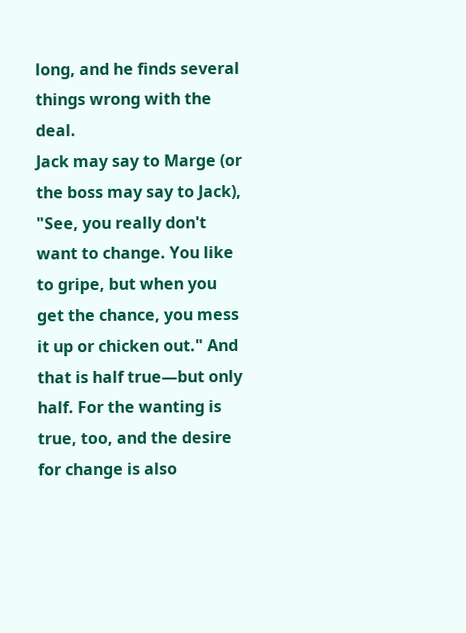long, and he finds several things wrong with the deal.
Jack may say to Marge (or the boss may say to Jack), "See, you really don't want to change. You like to gripe, but when you get the chance, you mess it up or chicken out." And that is half true—but only half. For the wanting is true, too, and the desire for change is also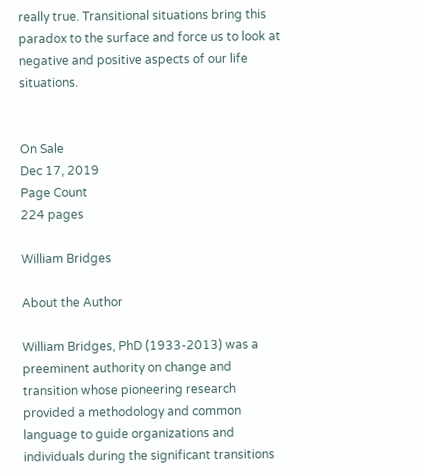really true. Transitional situations bring this paradox to the surface and force us to look at negative and positive aspects of our life situations.


On Sale
Dec 17, 2019
Page Count
224 pages

William Bridges

About the Author

William Bridges, PhD (1933-2013) was a preeminent authority on change and transition whose pioneering research provided a methodology and common language to guide organizations and individuals during the significant transitions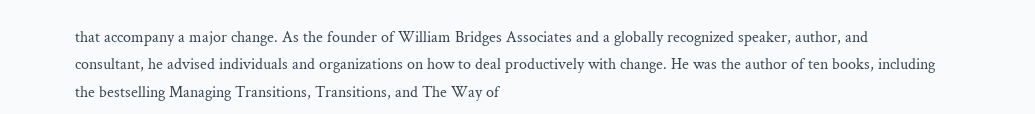that accompany a major change. As the founder of William Bridges Associates and a globally recognized speaker, author, and consultant, he advised individuals and organizations on how to deal productively with change. He was the author of ten books, including the bestselling Managing Transitions, Transitions, and The Way of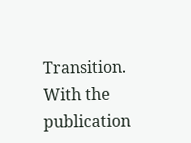Transition. With the publication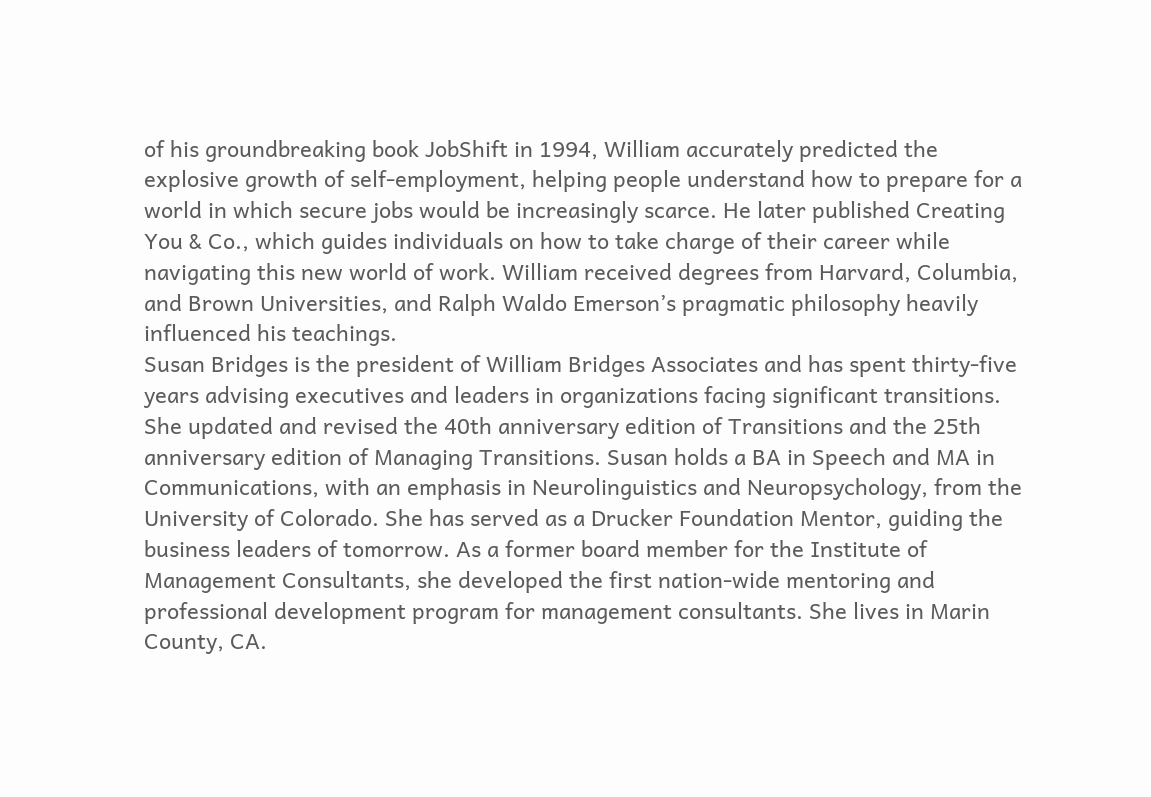of his groundbreaking book JobShift in 1994, William accurately predicted the explosive growth of self-employment, helping people understand how to prepare for a world in which secure jobs would be increasingly scarce. He later published Creating You & Co., which guides individuals on how to take charge of their career while navigating this new world of work. William received degrees from Harvard, Columbia, and Brown Universities, and Ralph Waldo Emerson’s pragmatic philosophy heavily influenced his teachings.
Susan Bridges is the president of William Bridges Associates and has spent thirty-five years advising executives and leaders in organizations facing significant transitions. She updated and revised the 40th anniversary edition of Transitions and the 25th anniversary edition of Managing Transitions. Susan holds a BA in Speech and MA in Communications, with an emphasis in Neurolinguistics and Neuropsychology, from the University of Colorado. She has served as a Drucker Foundation Mentor, guiding the business leaders of tomorrow. As a former board member for the Institute of Management Consultants, she developed the first nation-wide mentoring and professional development program for management consultants. She lives in Marin County, CA.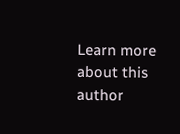Learn more about this author